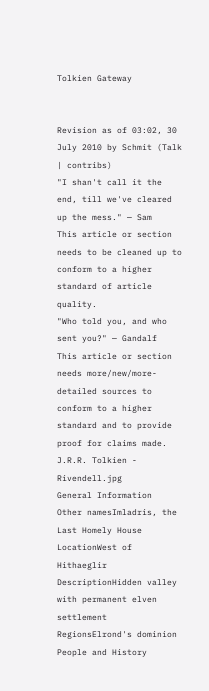Tolkien Gateway


Revision as of 03:02, 30 July 2010 by Schmit (Talk | contribs)
"I shan't call it the end, till we've cleared up the mess." — Sam
This article or section needs to be cleaned up to conform to a higher standard of article quality.
"Who told you, and who sent you?" — Gandalf
This article or section needs more/new/more-detailed sources to conform to a higher standard and to provide proof for claims made.
J.R.R. Tolkien - Rivendell.jpg
General Information
Other namesImladris, the Last Homely House
LocationWest of Hithaeglir
DescriptionHidden valley with permanent elven settlement
RegionsElrond's dominion
People and History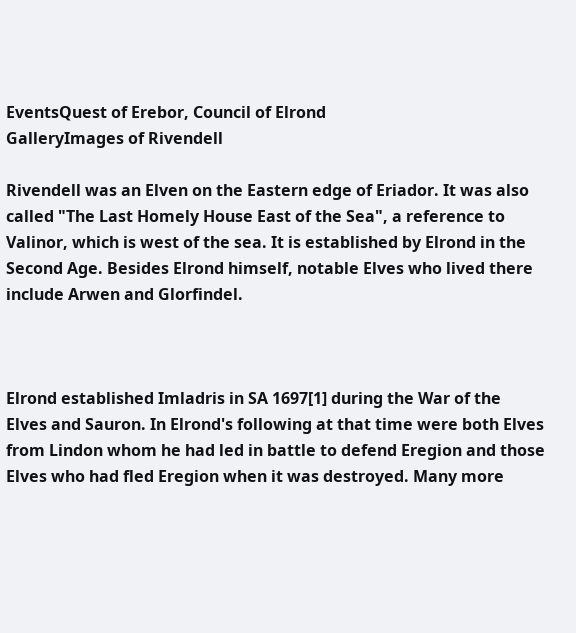EventsQuest of Erebor, Council of Elrond
GalleryImages of Rivendell

Rivendell was an Elven on the Eastern edge of Eriador. It was also called "The Last Homely House East of the Sea", a reference to Valinor, which is west of the sea. It is established by Elrond in the Second Age. Besides Elrond himself, notable Elves who lived there include Arwen and Glorfindel.



Elrond established Imladris in SA 1697[1] during the War of the Elves and Sauron. In Elrond's following at that time were both Elves from Lindon whom he had led in battle to defend Eregion and those Elves who had fled Eregion when it was destroyed. Many more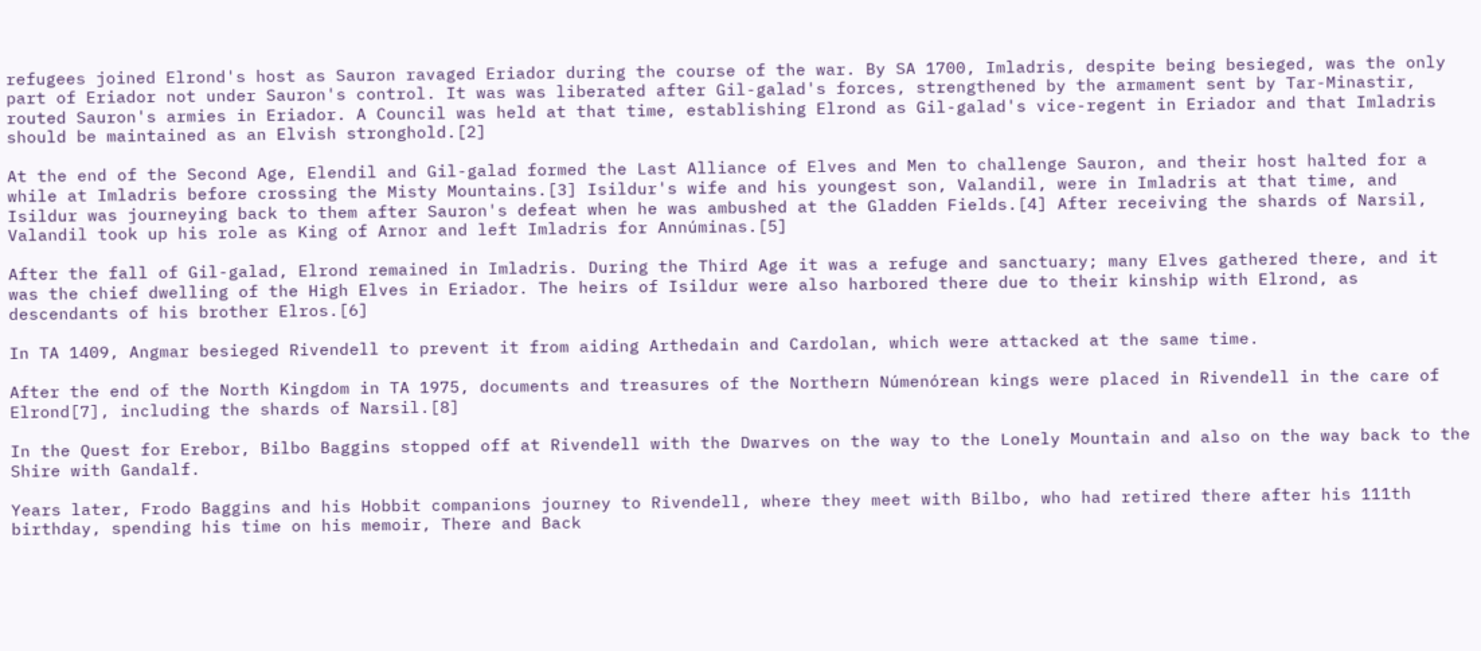refugees joined Elrond's host as Sauron ravaged Eriador during the course of the war. By SA 1700, Imladris, despite being besieged, was the only part of Eriador not under Sauron's control. It was was liberated after Gil-galad's forces, strengthened by the armament sent by Tar-Minastir, routed Sauron's armies in Eriador. A Council was held at that time, establishing Elrond as Gil-galad's vice-regent in Eriador and that Imladris should be maintained as an Elvish stronghold.[2]

At the end of the Second Age, Elendil and Gil-galad formed the Last Alliance of Elves and Men to challenge Sauron, and their host halted for a while at Imladris before crossing the Misty Mountains.[3] Isildur's wife and his youngest son, Valandil, were in Imladris at that time, and Isildur was journeying back to them after Sauron's defeat when he was ambushed at the Gladden Fields.[4] After receiving the shards of Narsil, Valandil took up his role as King of Arnor and left Imladris for Annúminas.[5]

After the fall of Gil-galad, Elrond remained in Imladris. During the Third Age it was a refuge and sanctuary; many Elves gathered there, and it was the chief dwelling of the High Elves in Eriador. The heirs of Isildur were also harbored there due to their kinship with Elrond, as descendants of his brother Elros.[6]

In TA 1409, Angmar besieged Rivendell to prevent it from aiding Arthedain and Cardolan, which were attacked at the same time.

After the end of the North Kingdom in TA 1975, documents and treasures of the Northern Númenórean kings were placed in Rivendell in the care of Elrond[7], including the shards of Narsil.[8]

In the Quest for Erebor, Bilbo Baggins stopped off at Rivendell with the Dwarves on the way to the Lonely Mountain and also on the way back to the Shire with Gandalf.

Years later, Frodo Baggins and his Hobbit companions journey to Rivendell, where they meet with Bilbo, who had retired there after his 111th birthday, spending his time on his memoir, There and Back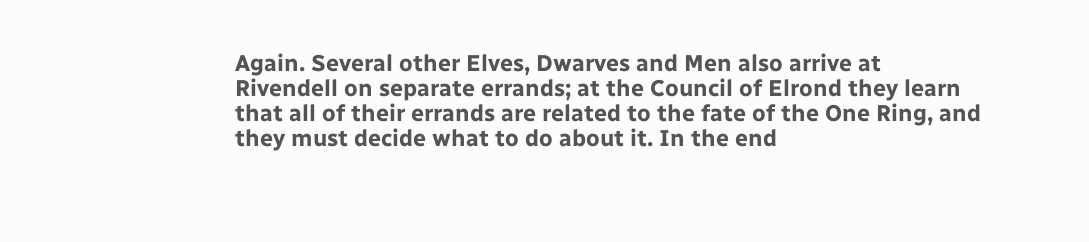Again. Several other Elves, Dwarves and Men also arrive at Rivendell on separate errands; at the Council of Elrond they learn that all of their errands are related to the fate of the One Ring, and they must decide what to do about it. In the end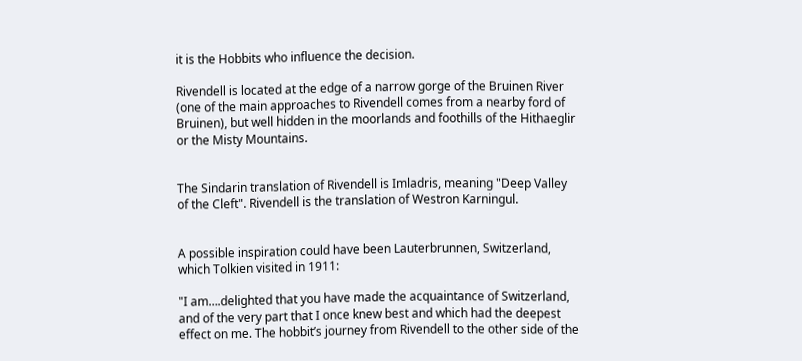it is the Hobbits who influence the decision.

Rivendell is located at the edge of a narrow gorge of the Bruinen River (one of the main approaches to Rivendell comes from a nearby ford of Bruinen), but well hidden in the moorlands and foothills of the Hithaeglir or the Misty Mountains.


The Sindarin translation of Rivendell is Imladris, meaning "Deep Valley of the Cleft". Rivendell is the translation of Westron Karningul.


A possible inspiration could have been Lauterbrunnen, Switzerland, which Tolkien visited in 1911:

"I am….delighted that you have made the acquaintance of Switzerland, and of the very part that I once knew best and which had the deepest effect on me. The hobbit’s journey from Rivendell to the other side of the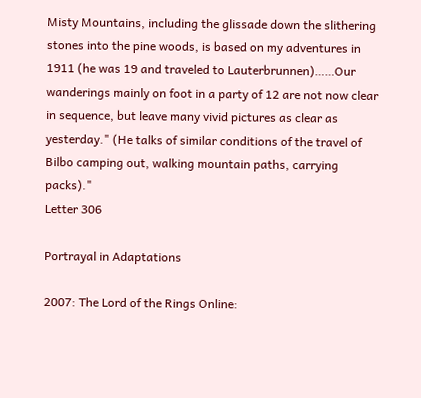Misty Mountains, including the glissade down the slithering stones into the pine woods, is based on my adventures in 1911 (he was 19 and traveled to Lauterbrunnen)……Our wanderings mainly on foot in a party of 12 are not now clear in sequence, but leave many vivid pictures as clear as yesterday." (He talks of similar conditions of the travel of Bilbo camping out, walking mountain paths, carrying packs)."
Letter 306

Portrayal in Adaptations

2007: The Lord of the Rings Online: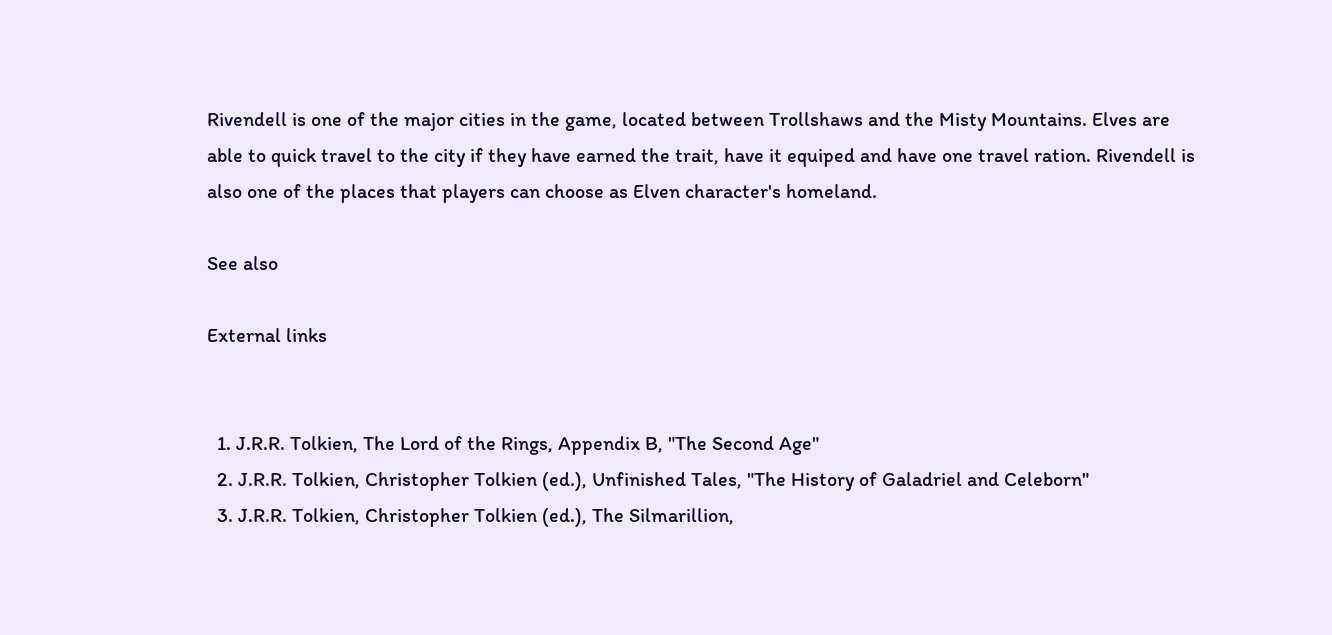Rivendell is one of the major cities in the game, located between Trollshaws and the Misty Mountains. Elves are able to quick travel to the city if they have earned the trait, have it equiped and have one travel ration. Rivendell is also one of the places that players can choose as Elven character's homeland.

See also

External links


  1. J.R.R. Tolkien, The Lord of the Rings, Appendix B, "The Second Age"
  2. J.R.R. Tolkien, Christopher Tolkien (ed.), Unfinished Tales, "The History of Galadriel and Celeborn"
  3. J.R.R. Tolkien, Christopher Tolkien (ed.), The Silmarillion,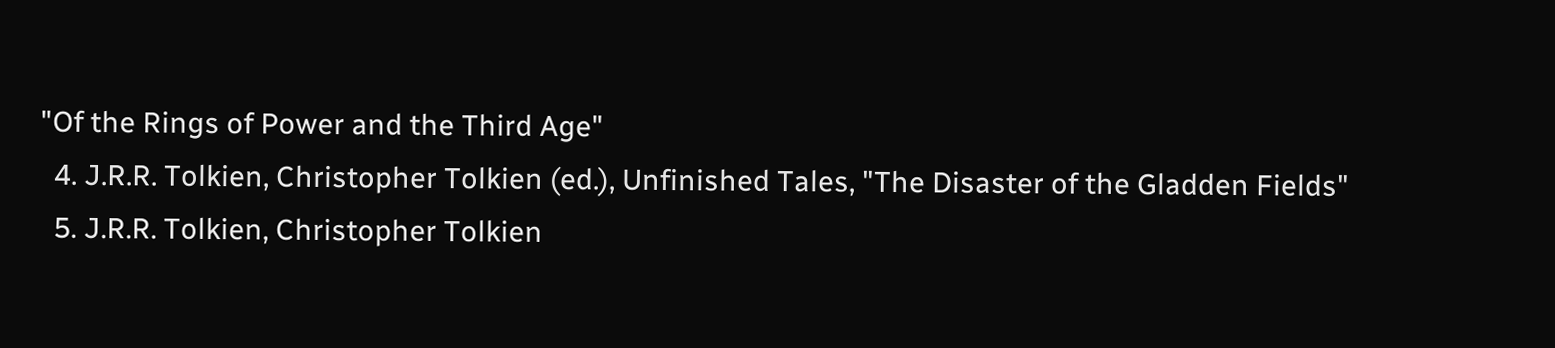"Of the Rings of Power and the Third Age"
  4. J.R.R. Tolkien, Christopher Tolkien (ed.), Unfinished Tales, "The Disaster of the Gladden Fields"
  5. J.R.R. Tolkien, Christopher Tolkien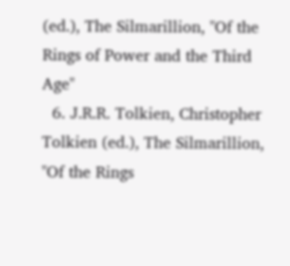(ed.), The Silmarillion, "Of the Rings of Power and the Third Age"
  6. J.R.R. Tolkien, Christopher Tolkien (ed.), The Silmarillion, "Of the Rings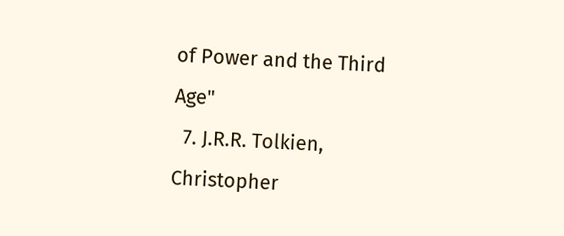of Power and the Third Age"
  7. J.R.R. Tolkien, Christopher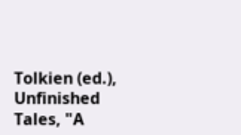Tolkien (ed.), Unfinished Tales, "A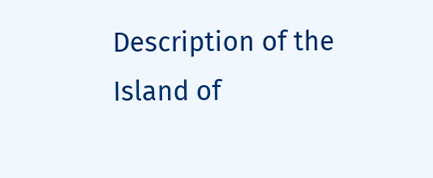Description of the Island of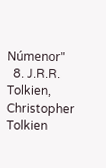Númenor"
  8. J.R.R. Tolkien, Christopher Tolkien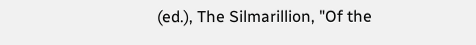(ed.), The Silmarillion, "Of the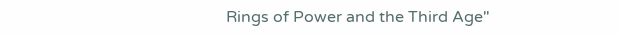Rings of Power and the Third Age"